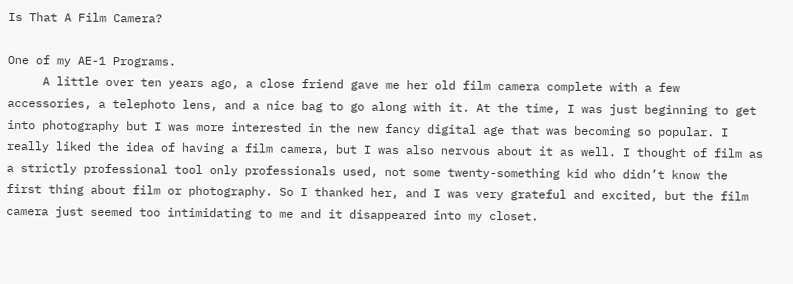Is That A Film Camera?

One of my AE-1 Programs.
     A little over ten years ago, a close friend gave me her old film camera complete with a few accessories, a telephoto lens, and a nice bag to go along with it. At the time, I was just beginning to get into photography but I was more interested in the new fancy digital age that was becoming so popular. I really liked the idea of having a film camera, but I was also nervous about it as well. I thought of film as a strictly professional tool only professionals used, not some twenty-something kid who didn’t know the first thing about film or photography. So I thanked her, and I was very grateful and excited, but the film camera just seemed too intimidating to me and it disappeared into my closet.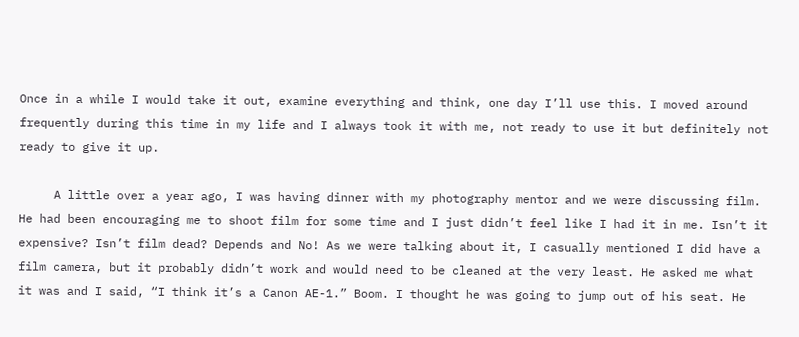Once in a while I would take it out, examine everything and think, one day I’ll use this. I moved around frequently during this time in my life and I always took it with me, not ready to use it but definitely not ready to give it up.

     A little over a year ago, I was having dinner with my photography mentor and we were discussing film. He had been encouraging me to shoot film for some time and I just didn’t feel like I had it in me. Isn’t it expensive? Isn’t film dead? Depends and No! As we were talking about it, I casually mentioned I did have a film camera, but it probably didn’t work and would need to be cleaned at the very least. He asked me what it was and I said, “I think it’s a Canon AE-1.” Boom. I thought he was going to jump out of his seat. He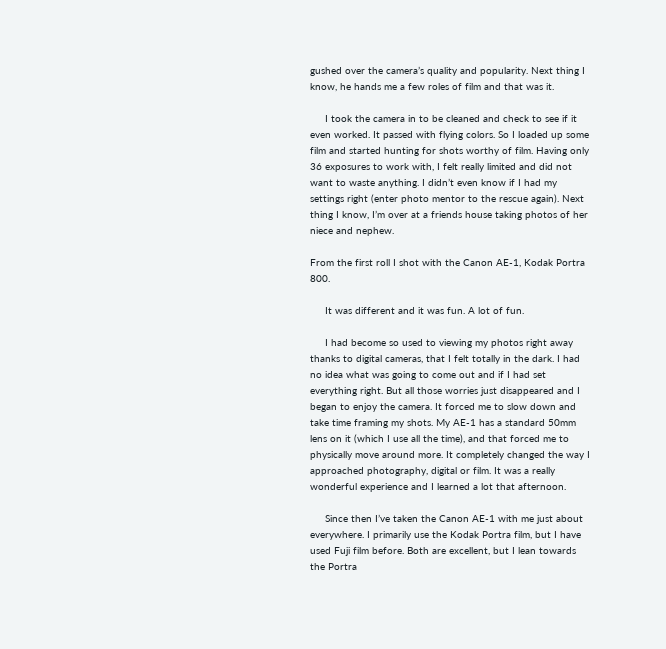gushed over the camera’s quality and popularity. Next thing I know, he hands me a few roles of film and that was it.

     I took the camera in to be cleaned and check to see if it even worked. It passed with flying colors. So I loaded up some film and started hunting for shots worthy of film. Having only 36 exposures to work with, I felt really limited and did not want to waste anything. I didn’t even know if I had my settings right (enter photo mentor to the rescue again). Next thing I know, I’m over at a friends house taking photos of her niece and nephew.

From the first roll I shot with the Canon AE-1, Kodak Portra 800.

     It was different and it was fun. A lot of fun.

     I had become so used to viewing my photos right away thanks to digital cameras, that I felt totally in the dark. I had no idea what was going to come out and if I had set everything right. But all those worries just disappeared and I began to enjoy the camera. It forced me to slow down and take time framing my shots. My AE-1 has a standard 50mm lens on it (which I use all the time), and that forced me to physically move around more. It completely changed the way I approached photography, digital or film. It was a really wonderful experience and I learned a lot that afternoon.

     Since then I’ve taken the Canon AE-1 with me just about everywhere. I primarily use the Kodak Portra film, but I have used Fuji film before. Both are excellent, but I lean towards the Portra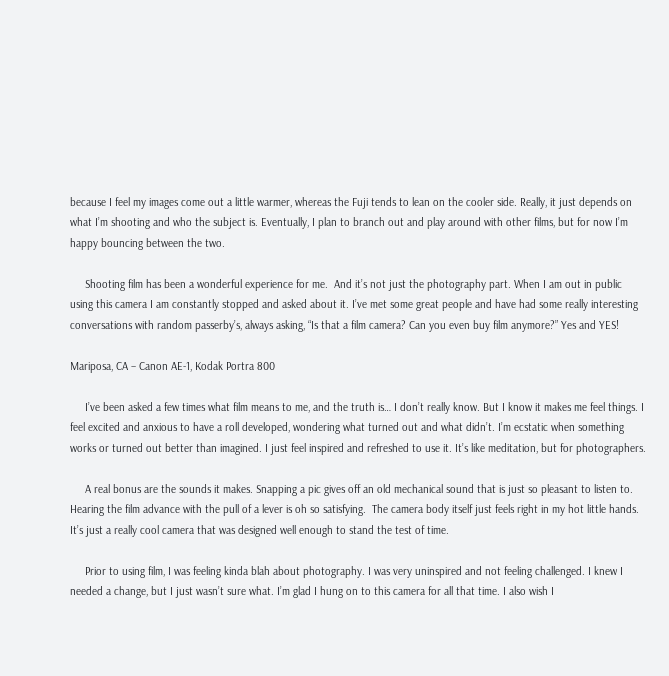because I feel my images come out a little warmer, whereas the Fuji tends to lean on the cooler side. Really, it just depends on what I’m shooting and who the subject is. Eventually, I plan to branch out and play around with other films, but for now I’m happy bouncing between the two.

     Shooting film has been a wonderful experience for me.  And it’s not just the photography part. When I am out in public using this camera I am constantly stopped and asked about it. I’ve met some great people and have had some really interesting conversations with random passerby’s, always asking, “Is that a film camera? Can you even buy film anymore?” Yes and YES!

Mariposa, CA – Canon AE-1, Kodak Portra 800

     I’ve been asked a few times what film means to me, and the truth is… I don’t really know. But I know it makes me feel things. I feel excited and anxious to have a roll developed, wondering what turned out and what didn’t. I’m ecstatic when something works or turned out better than imagined. I just feel inspired and refreshed to use it. It’s like meditation, but for photographers.

     A real bonus are the sounds it makes. Snapping a pic gives off an old mechanical sound that is just so pleasant to listen to. Hearing the film advance with the pull of a lever is oh so satisfying.  The camera body itself just feels right in my hot little hands. It’s just a really cool camera that was designed well enough to stand the test of time.

     Prior to using film, I was feeling kinda blah about photography. I was very uninspired and not feeling challenged. I knew I needed a change, but I just wasn’t sure what. I’m glad I hung on to this camera for all that time. I also wish I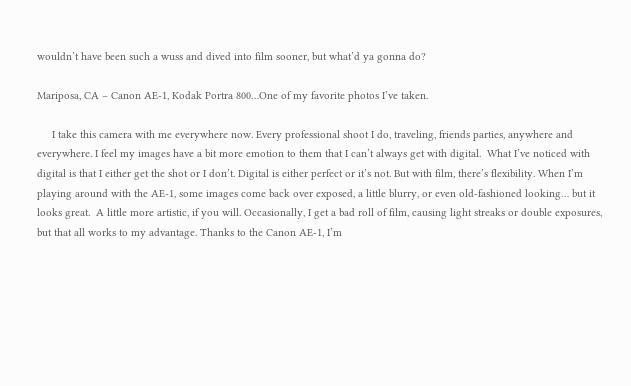wouldn’t have been such a wuss and dived into film sooner, but what’d ya gonna do?

Mariposa, CA – Canon AE-1, Kodak Portra 800…One of my favorite photos I’ve taken.

     I take this camera with me everywhere now. Every professional shoot I do, traveling, friends parties, anywhere and everywhere. I feel my images have a bit more emotion to them that I can’t always get with digital.  What I’ve noticed with digital is that I either get the shot or I don’t. Digital is either perfect or it’s not. But with film, there’s flexibility. When I’m playing around with the AE-1, some images come back over exposed, a little blurry, or even old-fashioned looking… but it looks great.  A little more artistic, if you will. Occasionally, I get a bad roll of film, causing light streaks or double exposures, but that all works to my advantage. Thanks to the Canon AE-1, I’m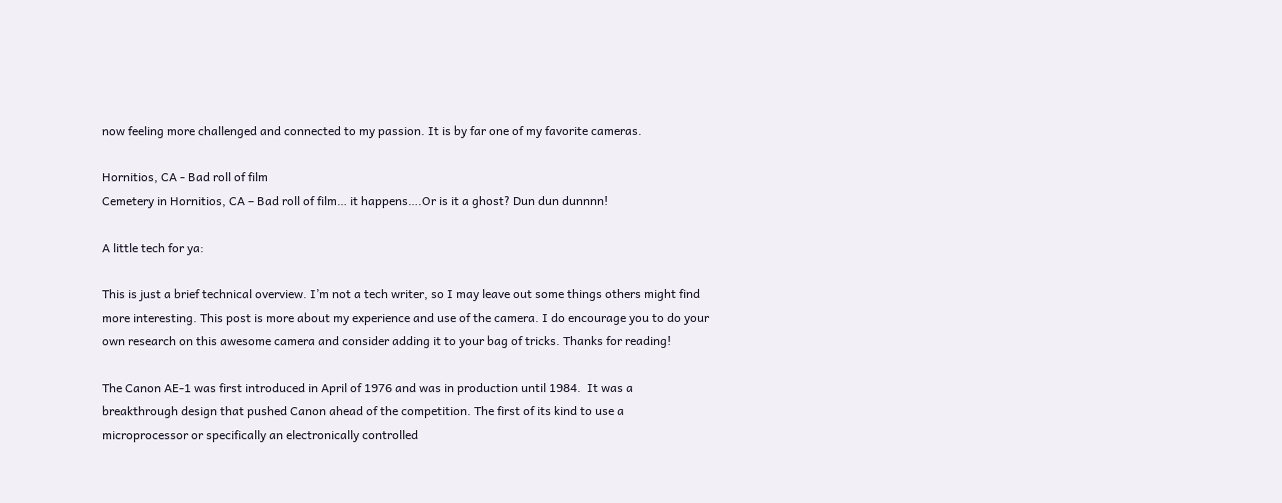now feeling more challenged and connected to my passion. It is by far one of my favorite cameras.

Hornitios, CA - Bad roll of film
Cemetery in Hornitios, CA – Bad roll of film… it happens….Or is it a ghost? Dun dun dunnnn!

A little tech for ya:

This is just a brief technical overview. I’m not a tech writer, so I may leave out some things others might find more interesting. This post is more about my experience and use of the camera. I do encourage you to do your own research on this awesome camera and consider adding it to your bag of tricks. Thanks for reading!

The Canon AE-1 was first introduced in April of 1976 and was in production until 1984.  It was a breakthrough design that pushed Canon ahead of the competition. The first of its kind to use a microprocessor or specifically an electronically controlled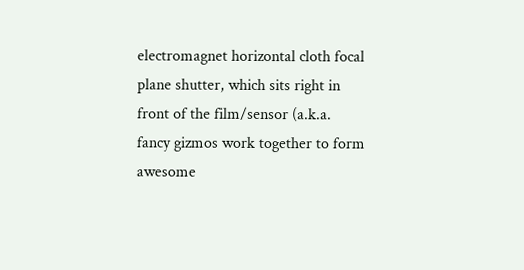electromagnet horizontal cloth focal plane shutter, which sits right in front of the film/sensor (a.k.a. fancy gizmos work together to form awesome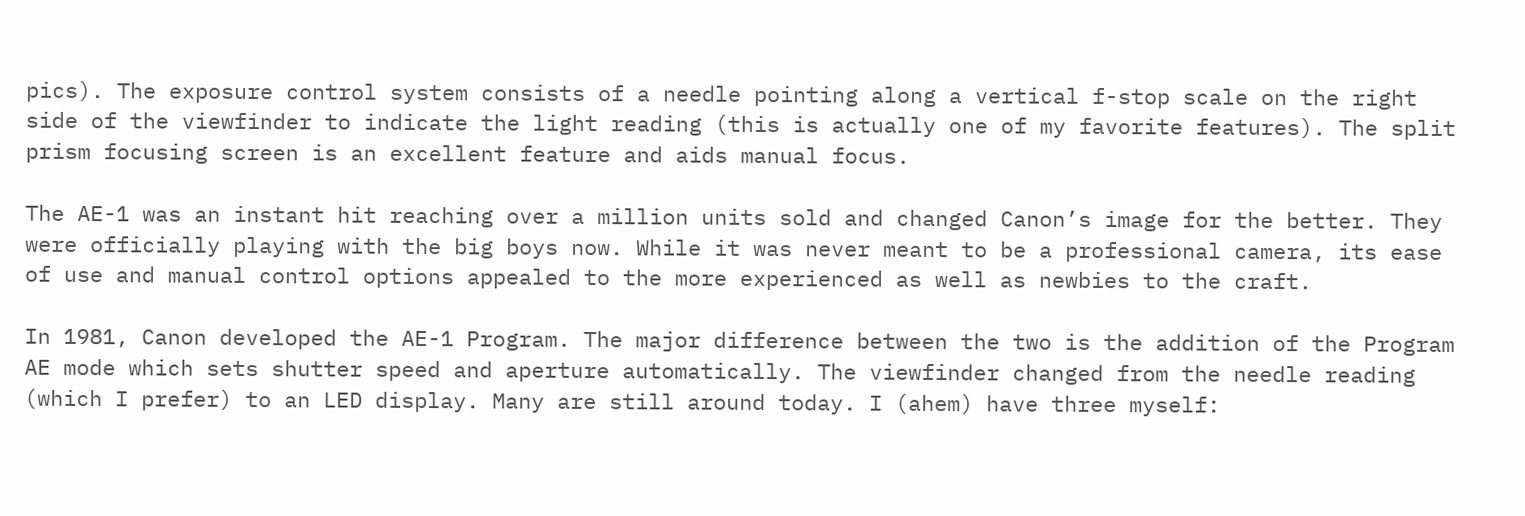pics). The exposure control system consists of a needle pointing along a vertical f-stop scale on the right side of the viewfinder to indicate the light reading (this is actually one of my favorite features). The split prism focusing screen is an excellent feature and aids manual focus.

The AE-1 was an instant hit reaching over a million units sold and changed Canon’s image for the better. They were officially playing with the big boys now. While it was never meant to be a professional camera, its ease of use and manual control options appealed to the more experienced as well as newbies to the craft.

In 1981, Canon developed the AE-1 Program. The major difference between the two is the addition of the Program AE mode which sets shutter speed and aperture automatically. The viewfinder changed from the needle reading (which I prefer) to an LED display. Many are still around today. I (ahem) have three myself: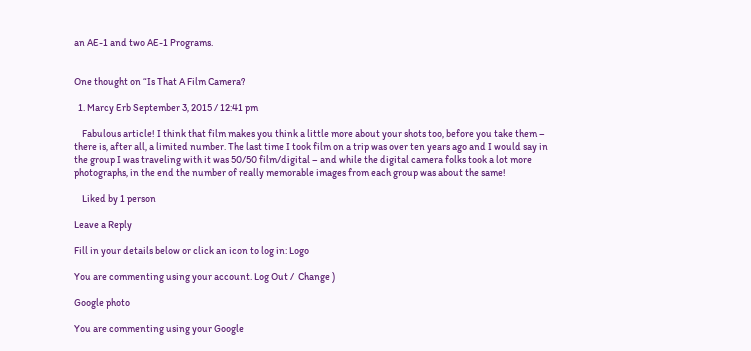an AE-1 and two AE-1 Programs.


One thought on “Is That A Film Camera?

  1. Marcy Erb September 3, 2015 / 12:41 pm

    Fabulous article! I think that film makes you think a little more about your shots too, before you take them – there is, after all, a limited number. The last time I took film on a trip was over ten years ago and I would say in the group I was traveling with it was 50/50 film/digital – and while the digital camera folks took a lot more photographs, in the end the number of really memorable images from each group was about the same!

    Liked by 1 person

Leave a Reply

Fill in your details below or click an icon to log in: Logo

You are commenting using your account. Log Out /  Change )

Google photo

You are commenting using your Google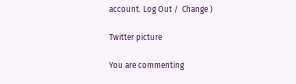account. Log Out /  Change )

Twitter picture

You are commenting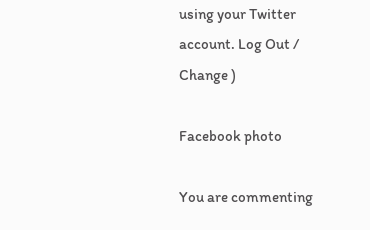using your Twitter account. Log Out /  Change )

Facebook photo

You are commenting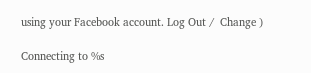using your Facebook account. Log Out /  Change )

Connecting to %s